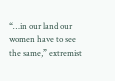“…in our land our women have to see the same,” extremist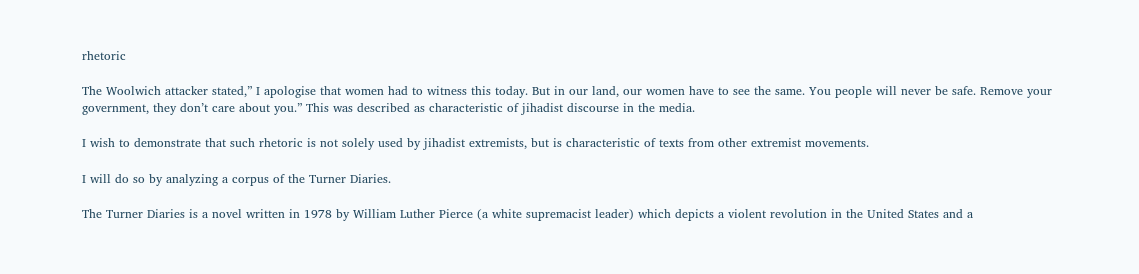rhetoric

The Woolwich attacker stated,” I apologise that women had to witness this today. But in our land, our women have to see the same. You people will never be safe. Remove your government, they don’t care about you.” This was described as characteristic of jihadist discourse in the media.

I wish to demonstrate that such rhetoric is not solely used by jihadist extremists, but is characteristic of texts from other extremist movements.

I will do so by analyzing a corpus of the Turner Diaries.

The Turner Diaries is a novel written in 1978 by William Luther Pierce (a white supremacist leader) which depicts a violent revolution in the United States and a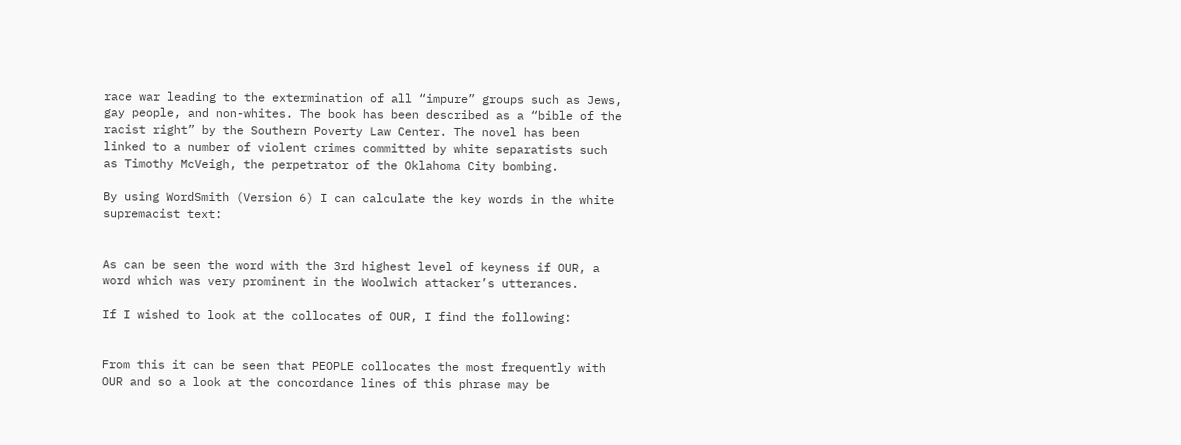race war leading to the extermination of all “impure” groups such as Jews, gay people, and non-whites. The book has been described as a “bible of the racist right” by the Southern Poverty Law Center. The novel has been linked to a number of violent crimes committed by white separatists such as Timothy McVeigh, the perpetrator of the Oklahoma City bombing.

By using WordSmith (Version 6) I can calculate the key words in the white supremacist text:


As can be seen the word with the 3rd highest level of keyness if OUR, a word which was very prominent in the Woolwich attacker’s utterances.

If I wished to look at the collocates of OUR, I find the following:


From this it can be seen that PEOPLE collocates the most frequently with OUR and so a look at the concordance lines of this phrase may be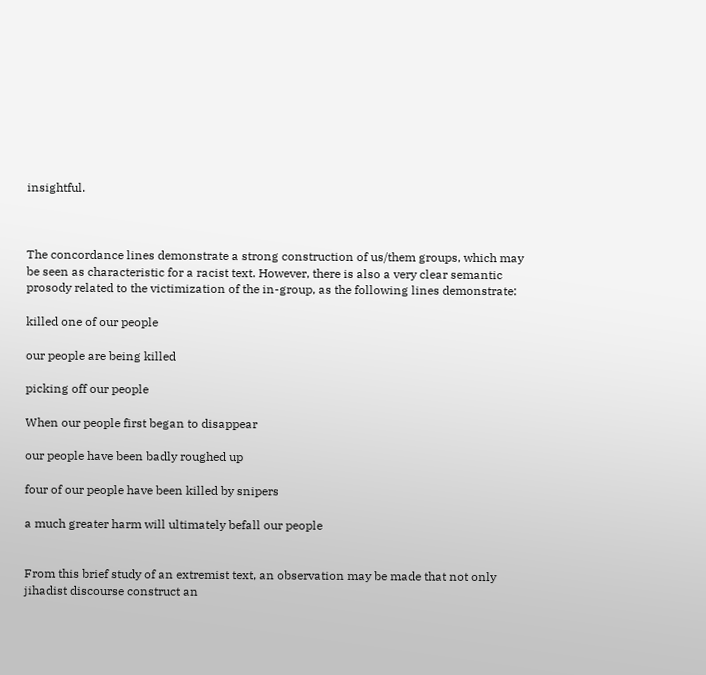insightful.



The concordance lines demonstrate a strong construction of us/them groups, which may be seen as characteristic for a racist text. However, there is also a very clear semantic prosody related to the victimization of the in-group, as the following lines demonstrate:

killed one of our people

our people are being killed

picking off our people

When our people first began to disappear

our people have been badly roughed up

four of our people have been killed by snipers

a much greater harm will ultimately befall our people


From this brief study of an extremist text, an observation may be made that not only jihadist discourse construct an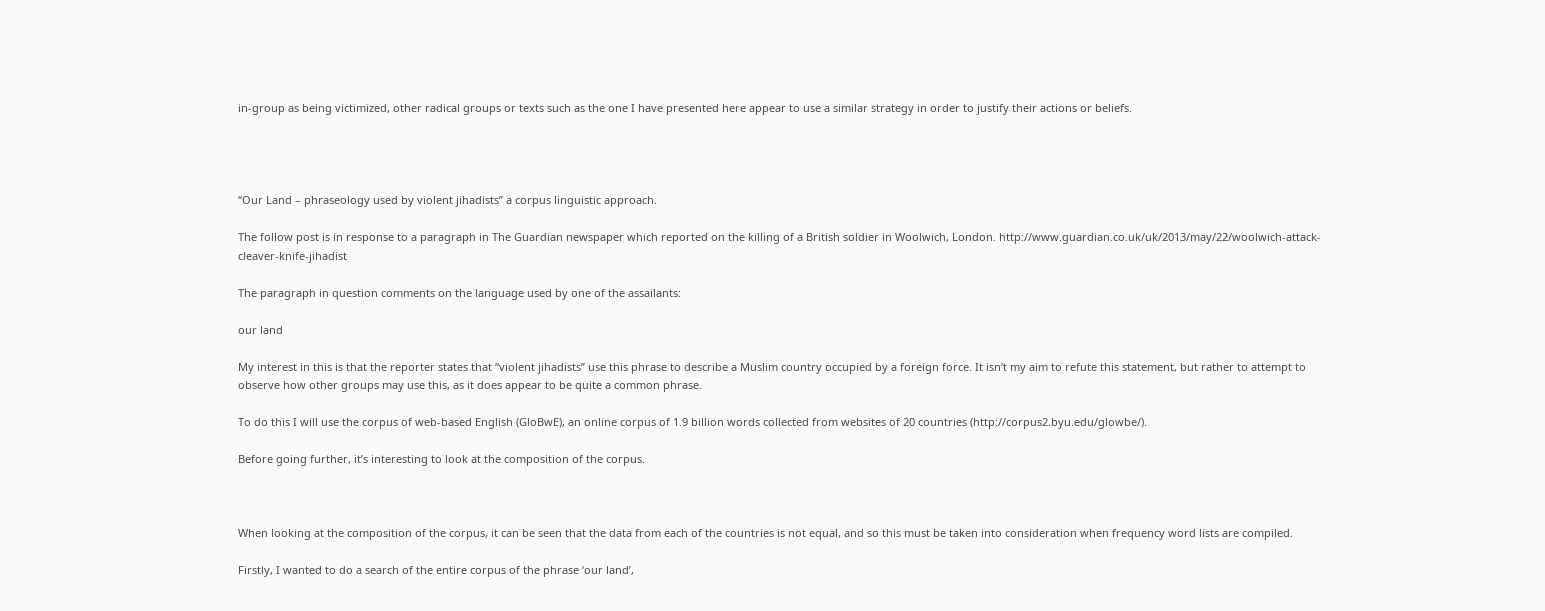in-group as being victimized, other radical groups or texts such as the one I have presented here appear to use a similar strategy in order to justify their actions or beliefs.




“Our Land – phraseology used by violent jihadists” a corpus linguistic approach.

The follow post is in response to a paragraph in The Guardian newspaper which reported on the killing of a British soldier in Woolwich, London. http://www.guardian.co.uk/uk/2013/may/22/woolwich-attack-cleaver-knife-jihadist

The paragraph in question comments on the language used by one of the assailants:

our land

My interest in this is that the reporter states that “violent jihadists” use this phrase to describe a Muslim country occupied by a foreign force. It isn’t my aim to refute this statement, but rather to attempt to observe how other groups may use this, as it does appear to be quite a common phrase.

To do this I will use the corpus of web-based English (GloBwE), an online corpus of 1.9 billion words collected from websites of 20 countries (http://corpus2.byu.edu/glowbe/).

Before going further, it’s interesting to look at the composition of the corpus.



When looking at the composition of the corpus, it can be seen that the data from each of the countries is not equal, and so this must be taken into consideration when frequency word lists are compiled.

Firstly, I wanted to do a search of the entire corpus of the phrase ‘our land’,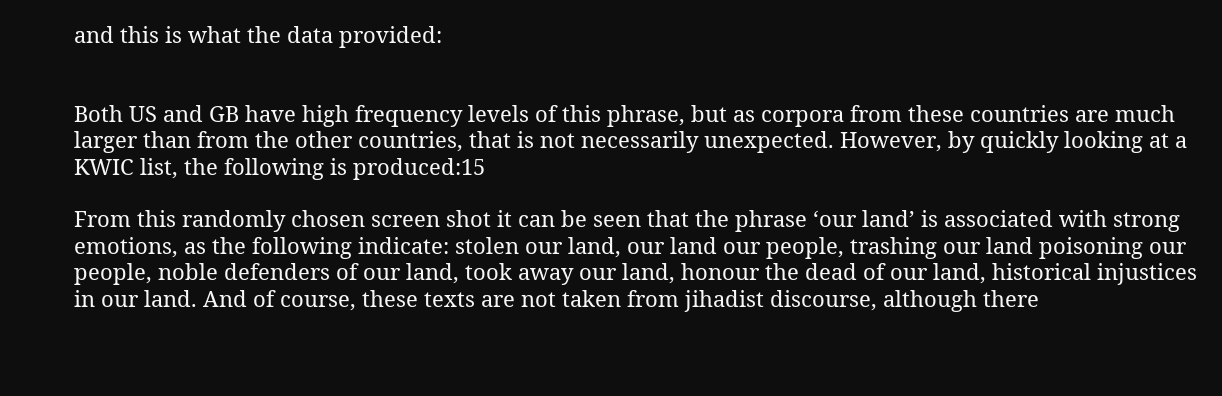and this is what the data provided:


Both US and GB have high frequency levels of this phrase, but as corpora from these countries are much larger than from the other countries, that is not necessarily unexpected. However, by quickly looking at a KWIC list, the following is produced:15

From this randomly chosen screen shot it can be seen that the phrase ‘our land’ is associated with strong emotions, as the following indicate: stolen our land, our land our people, trashing our land poisoning our people, noble defenders of our land, took away our land, honour the dead of our land, historical injustices in our land. And of course, these texts are not taken from jihadist discourse, although there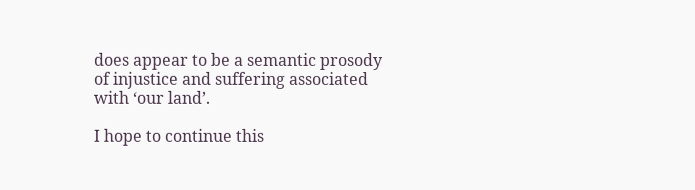does appear to be a semantic prosody of injustice and suffering associated with ‘our land’.

I hope to continue this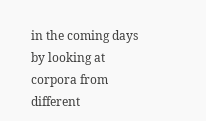in the coming days by looking at corpora from different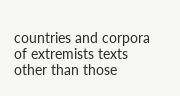countries and corpora of extremists texts other than those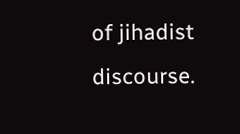of jihadist discourse.